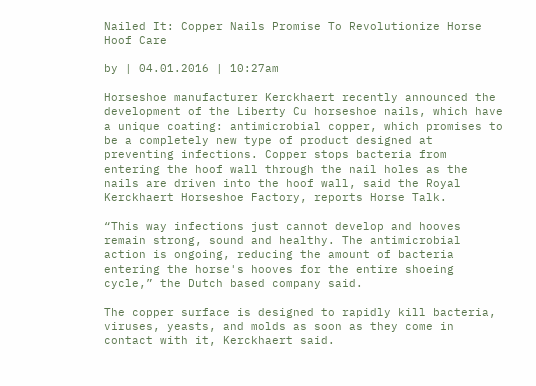Nailed It: Copper Nails Promise To Revolutionize Horse Hoof Care

by | 04.01.2016 | 10:27am

Horseshoe manufacturer Kerckhaert recently announced the development of the Liberty Cu horseshoe nails, which have a unique coating: antimicrobial copper, which promises to be a completely new type of product designed at preventing infections. Copper stops bacteria from entering the hoof wall through the nail holes as the nails are driven into the hoof wall, said the Royal Kerckhaert Horseshoe Factory, reports Horse Talk.

“This way infections just cannot develop and hooves remain strong, sound and healthy. The antimicrobial action is ongoing, reducing the amount of bacteria entering the horse's hooves for the entire shoeing cycle,” the Dutch based company said.

The copper surface is designed to rapidly kill bacteria, viruses, yeasts, and molds as soon as they come in contact with it, Kerckhaert said.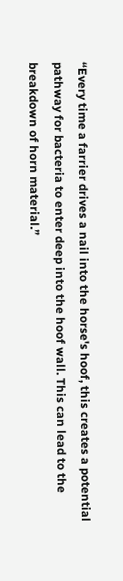“Every time a farrier drives a nail into the horse's hoof, this creates a potential pathway for bacteria to enter deep into the hoof wall. This can lead to the breakdown of horn material.”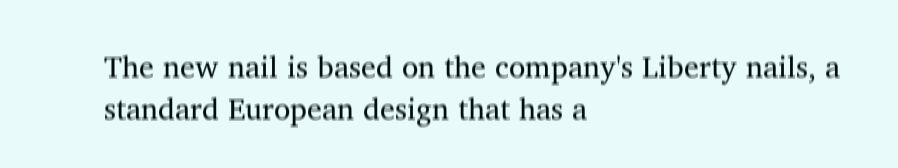The new nail is based on the company's Liberty nails, a standard European design that has a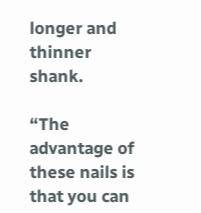longer and thinner shank.

“The advantage of these nails is that you can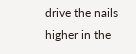drive the nails higher in the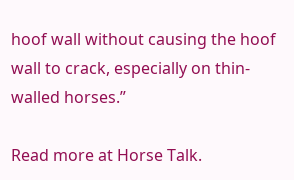hoof wall without causing the hoof wall to crack, especially on thin-walled horses.”

Read more at Horse Talk.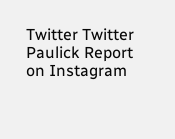Twitter Twitter
Paulick Report on Instagram